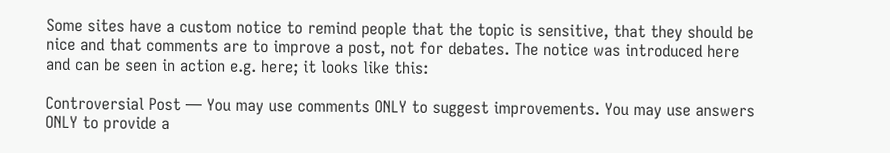Some sites have a custom notice to remind people that the topic is sensitive, that they should be nice and that comments are to improve a post, not for debates. The notice was introduced here and can be seen in action e.g. here; it looks like this:

Controversial Post — You may use comments ONLY to suggest improvements. You may use answers ONLY to provide a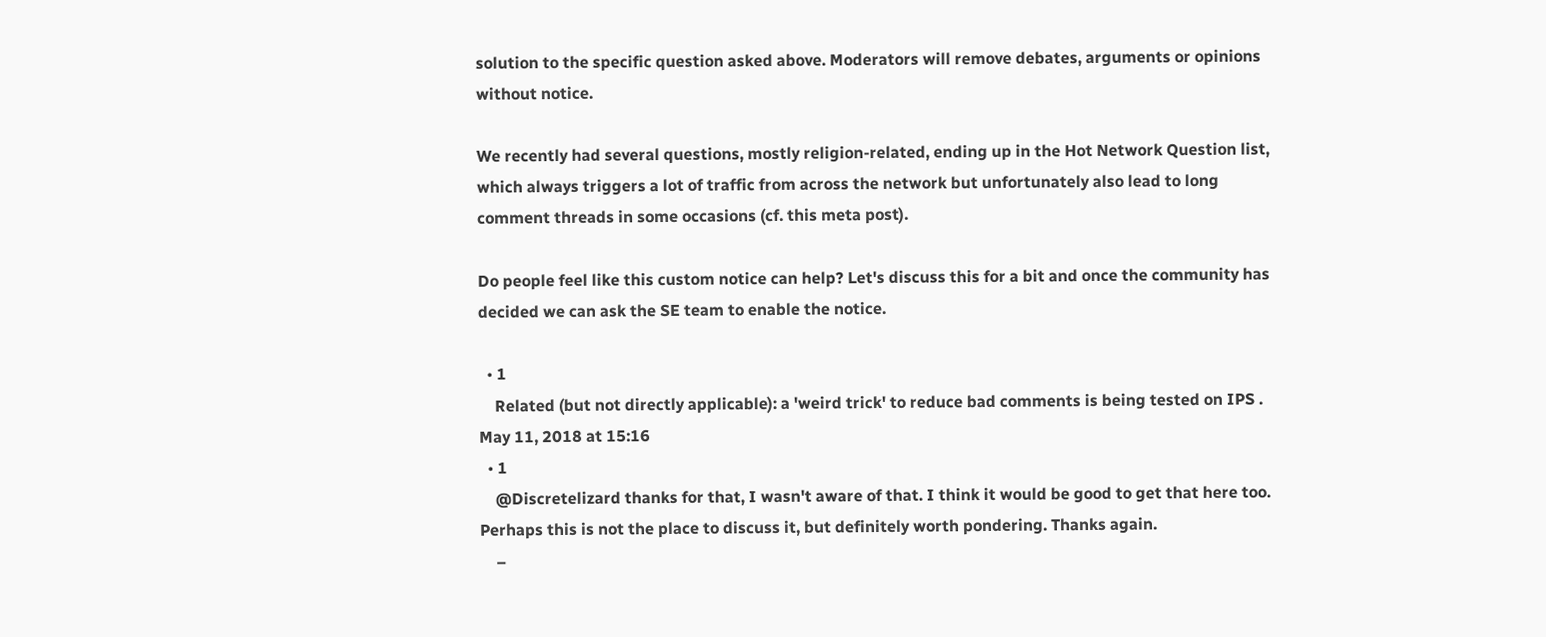solution to the specific question asked above. Moderators will remove debates, arguments or opinions without notice.

We recently had several questions, mostly religion-related, ending up in the Hot Network Question list, which always triggers a lot of traffic from across the network but unfortunately also lead to long comment threads in some occasions (cf. this meta post).

Do people feel like this custom notice can help? Let's discuss this for a bit and once the community has decided we can ask the SE team to enable the notice.

  • 1
    Related (but not directly applicable): a 'weird trick' to reduce bad comments is being tested on IPS . May 11, 2018 at 15:16
  • 1
    @Discretelizard thanks for that, I wasn't aware of that. I think it would be good to get that here too. Perhaps this is not the place to discuss it, but definitely worth pondering. Thanks again.
    –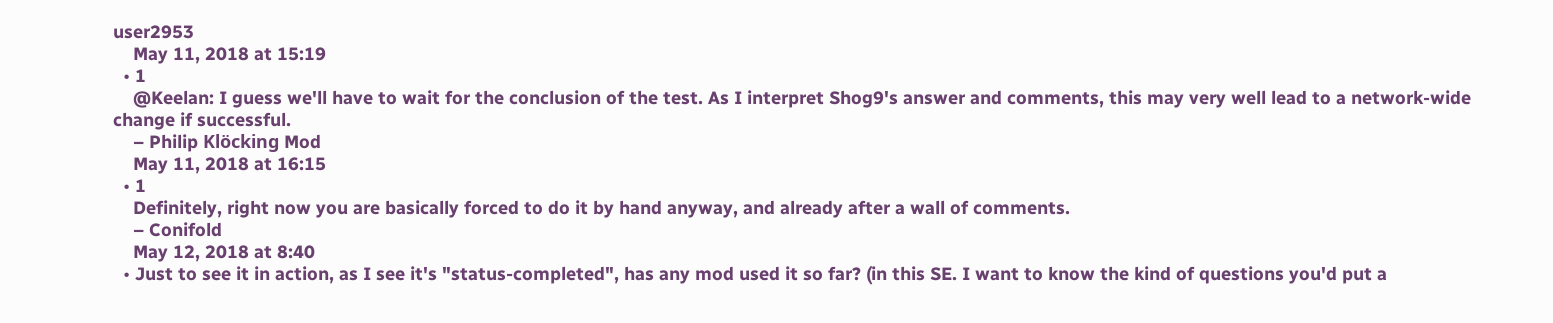user2953
    May 11, 2018 at 15:19
  • 1
    @Keelan: I guess we'll have to wait for the conclusion of the test. As I interpret Shog9's answer and comments, this may very well lead to a network-wide change if successful.
    – Philip Klöcking Mod
    May 11, 2018 at 16:15
  • 1
    Definitely, right now you are basically forced to do it by hand anyway, and already after a wall of comments.
    – Conifold
    May 12, 2018 at 8:40
  • Just to see it in action, as I see it's "status-completed", has any mod used it so far? (in this SE. I want to know the kind of questions you'd put a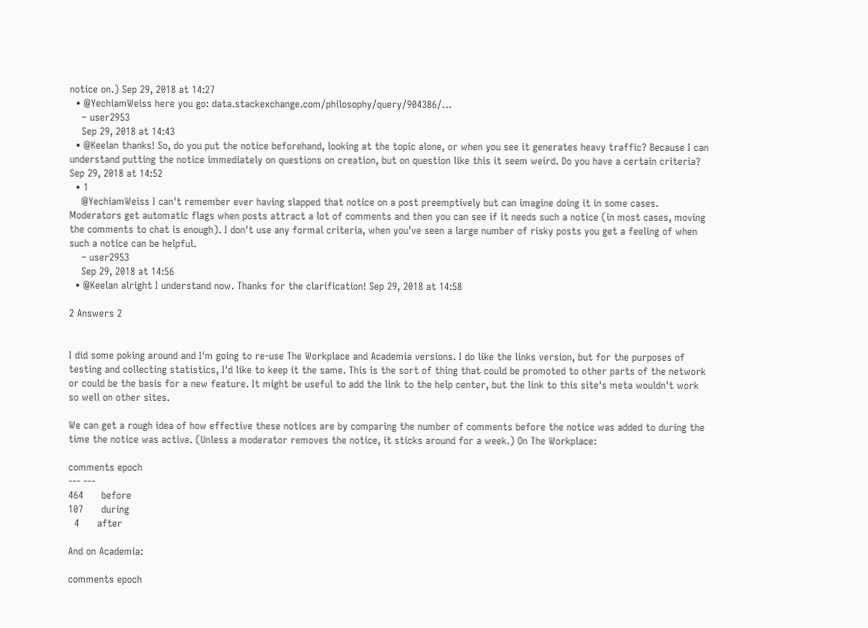notice on.) Sep 29, 2018 at 14:27
  • @YechiamWeiss here you go: data.stackexchange.com/philosophy/query/904386/…
    – user2953
    Sep 29, 2018 at 14:43
  • @Keelan thanks! So, do you put the notice beforehand, looking at the topic alone, or when you see it generates heavy traffic? Because I can understand putting the notice immediately on questions on creation, but on question like this it seem weird. Do you have a certain criteria? Sep 29, 2018 at 14:52
  • 1
    @YechiamWeiss I can't remember ever having slapped that notice on a post preemptively but can imagine doing it in some cases. Moderators get automatic flags when posts attract a lot of comments and then you can see if it needs such a notice (in most cases, moving the comments to chat is enough). I don't use any formal criteria, when you've seen a large number of risky posts you get a feeling of when such a notice can be helpful.
    – user2953
    Sep 29, 2018 at 14:56
  • @Keelan alright I understand now. Thanks for the clarification! Sep 29, 2018 at 14:58

2 Answers 2


I did some poking around and I'm going to re-use The Workplace and Academia versions. I do like the links version, but for the purposes of testing and collecting statistics, I'd like to keep it the same. This is the sort of thing that could be promoted to other parts of the network or could be the basis for a new feature. It might be useful to add the link to the help center, but the link to this site's meta wouldn't work so well on other sites.

We can get a rough idea of how effective these notices are by comparing the number of comments before the notice was added to during the time the notice was active. (Unless a moderator removes the notice, it sticks around for a week.) On The Workplace:

comments epoch
--- ---
464      before
107      during
  4      after

And on Academia:

comments epoch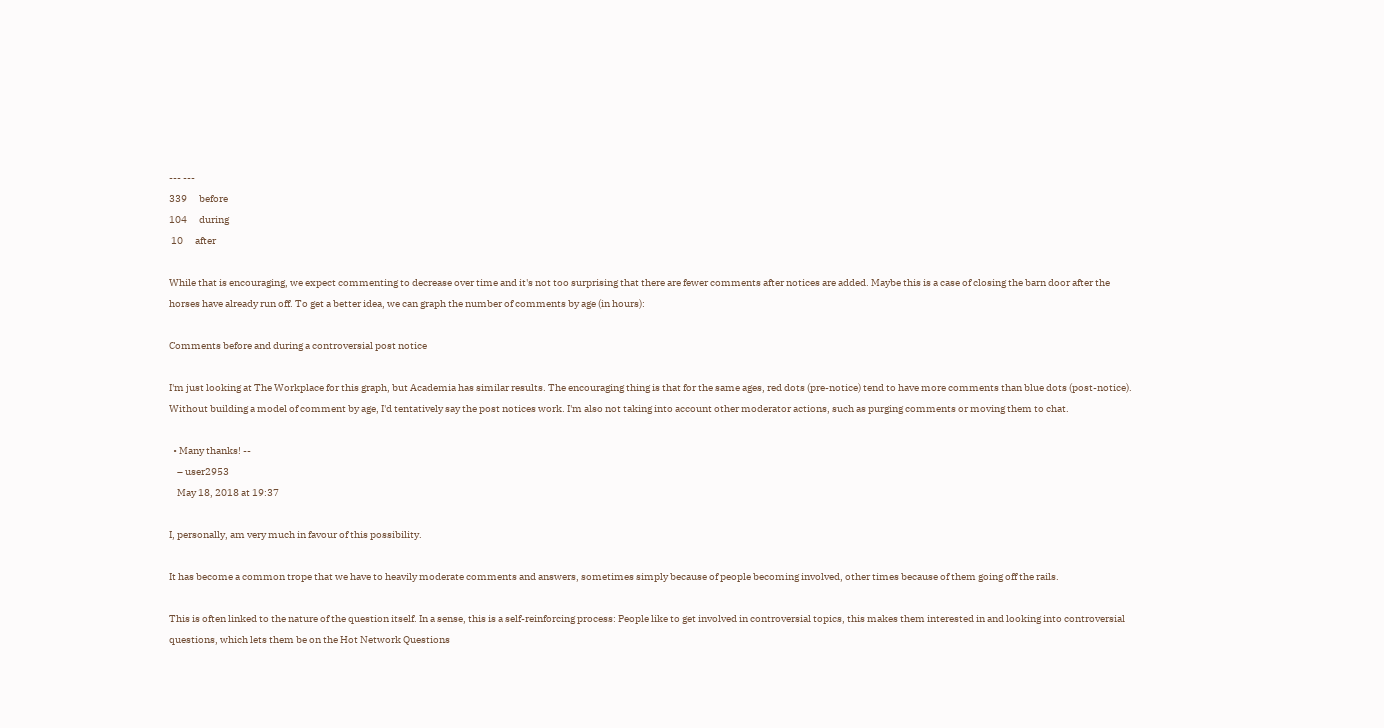--- ---
339      before
104      during
 10      after

While that is encouraging, we expect commenting to decrease over time and it's not too surprising that there are fewer comments after notices are added. Maybe this is a case of closing the barn door after the horses have already run off. To get a better idea, we can graph the number of comments by age (in hours):

Comments before and during a controversial post notice

I'm just looking at The Workplace for this graph, but Academia has similar results. The encouraging thing is that for the same ages, red dots (pre-notice) tend to have more comments than blue dots (post-notice). Without building a model of comment by age, I'd tentatively say the post notices work. I'm also not taking into account other moderator actions, such as purging comments or moving them to chat.

  • Many thanks! --
    – user2953
    May 18, 2018 at 19:37

I, personally, am very much in favour of this possibility.

It has become a common trope that we have to heavily moderate comments and answers, sometimes simply because of people becoming involved, other times because of them going off the rails.

This is often linked to the nature of the question itself. In a sense, this is a self-reinforcing process: People like to get involved in controversial topics, this makes them interested in and looking into controversial questions, which lets them be on the Hot Network Questions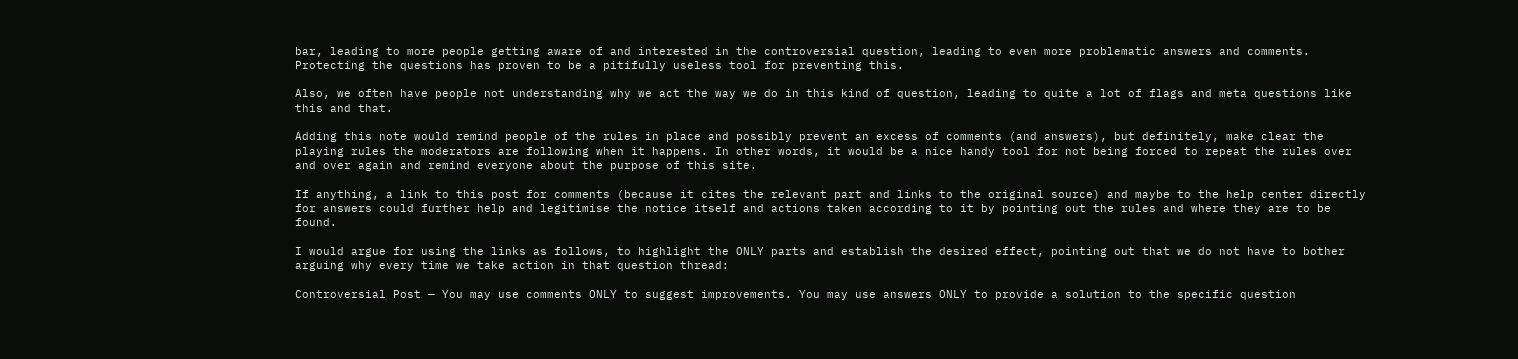bar, leading to more people getting aware of and interested in the controversial question, leading to even more problematic answers and comments. Protecting the questions has proven to be a pitifully useless tool for preventing this.

Also, we often have people not understanding why we act the way we do in this kind of question, leading to quite a lot of flags and meta questions like this and that.

Adding this note would remind people of the rules in place and possibly prevent an excess of comments (and answers), but definitely, make clear the playing rules the moderators are following when it happens. In other words, it would be a nice handy tool for not being forced to repeat the rules over and over again and remind everyone about the purpose of this site.

If anything, a link to this post for comments (because it cites the relevant part and links to the original source) and maybe to the help center directly for answers could further help and legitimise the notice itself and actions taken according to it by pointing out the rules and where they are to be found.

I would argue for using the links as follows, to highlight the ONLY parts and establish the desired effect, pointing out that we do not have to bother arguing why every time we take action in that question thread:

Controversial Post — You may use comments ONLY to suggest improvements. You may use answers ONLY to provide a solution to the specific question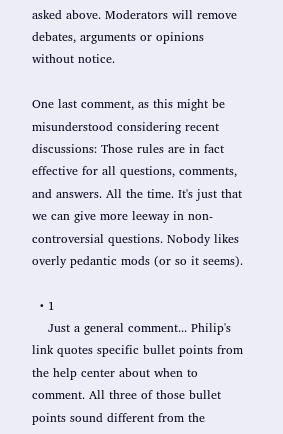asked above. Moderators will remove debates, arguments or opinions without notice.

One last comment, as this might be misunderstood considering recent discussions: Those rules are in fact effective for all questions, comments, and answers. All the time. It's just that we can give more leeway in non-controversial questions. Nobody likes overly pedantic mods (or so it seems).

  • 1
    Just a general comment... Philip's link quotes specific bullet points from the help center about when to comment. All three of those bullet points sound different from the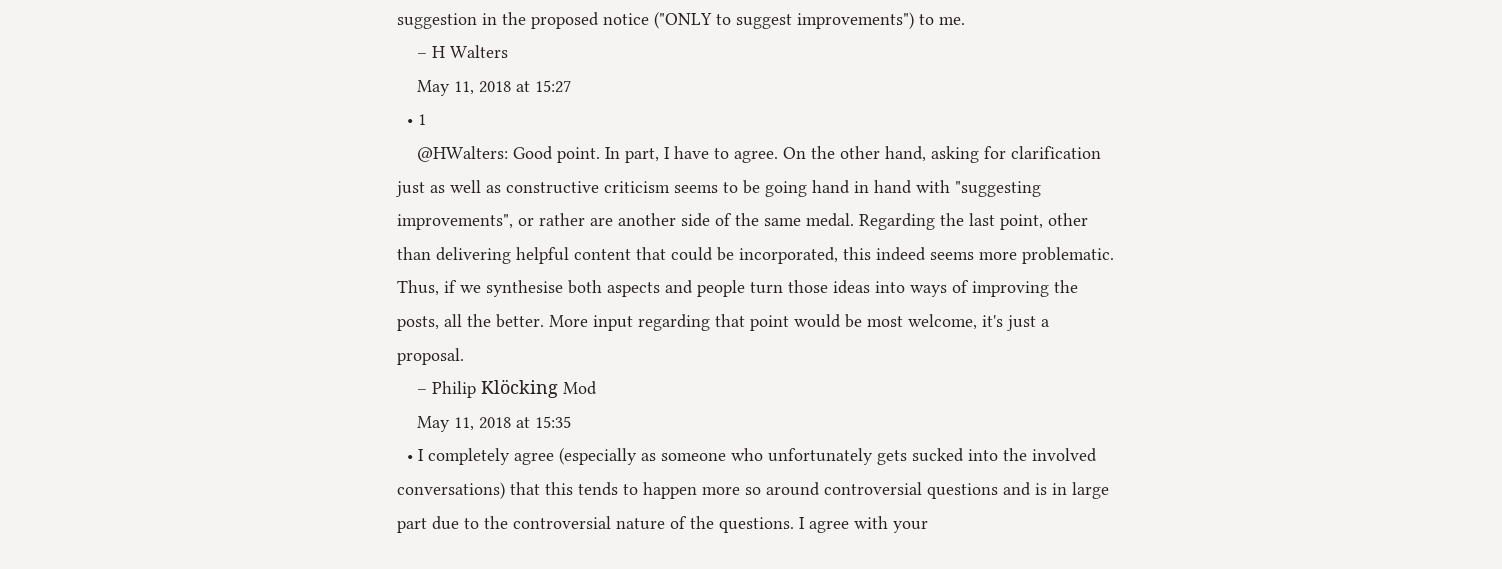suggestion in the proposed notice ("ONLY to suggest improvements") to me.
    – H Walters
    May 11, 2018 at 15:27
  • 1
    @HWalters: Good point. In part, I have to agree. On the other hand, asking for clarification just as well as constructive criticism seems to be going hand in hand with "suggesting improvements", or rather are another side of the same medal. Regarding the last point, other than delivering helpful content that could be incorporated, this indeed seems more problematic. Thus, if we synthesise both aspects and people turn those ideas into ways of improving the posts, all the better. More input regarding that point would be most welcome, it's just a proposal.
    – Philip Klöcking Mod
    May 11, 2018 at 15:35
  • I completely agree (especially as someone who unfortunately gets sucked into the involved conversations) that this tends to happen more so around controversial questions and is in large part due to the controversial nature of the questions. I agree with your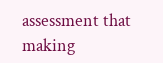assessment that making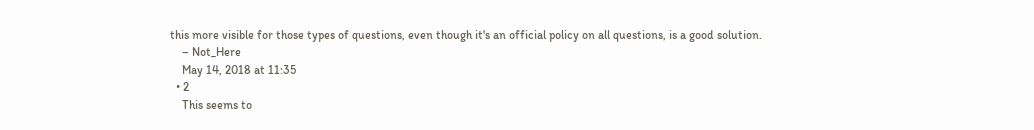this more visible for those types of questions, even though it's an official policy on all questions, is a good solution.
    – Not_Here
    May 14, 2018 at 11:35
  • 2
    This seems to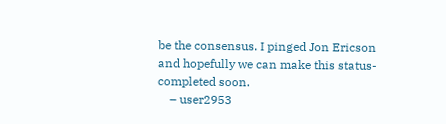be the consensus. I pinged Jon Ericson and hopefully we can make this status-completed soon.
    – user2953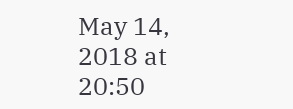May 14, 2018 at 20:50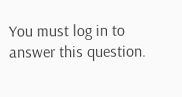You must log in to answer this question.